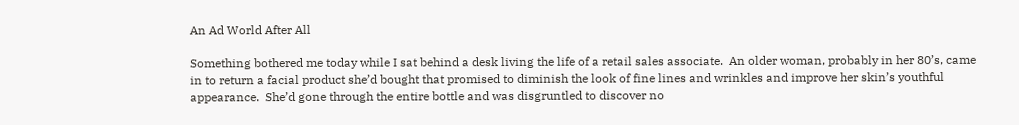An Ad World After All

Something bothered me today while I sat behind a desk living the life of a retail sales associate.  An older woman, probably in her 80’s, came in to return a facial product she’d bought that promised to diminish the look of fine lines and wrinkles and improve her skin’s youthful appearance.  She’d gone through the entire bottle and was disgruntled to discover no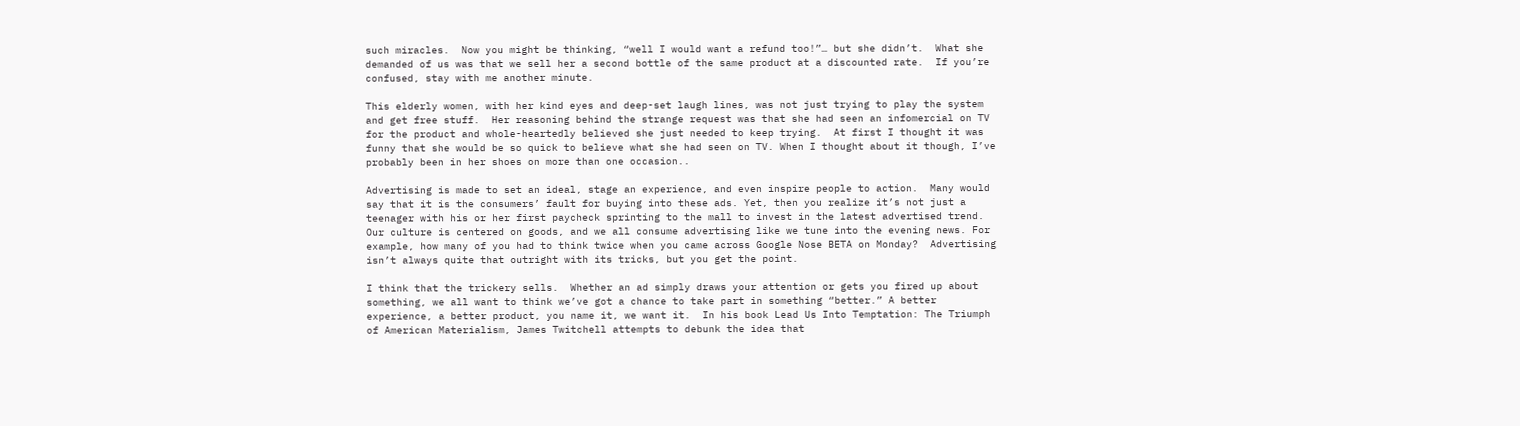such miracles.  Now you might be thinking, “well I would want a refund too!”… but she didn’t.  What she demanded of us was that we sell her a second bottle of the same product at a discounted rate.  If you’re confused, stay with me another minute.

This elderly women, with her kind eyes and deep-set laugh lines, was not just trying to play the system and get free stuff.  Her reasoning behind the strange request was that she had seen an infomercial on TV for the product and whole-heartedly believed she just needed to keep trying.  At first I thought it was funny that she would be so quick to believe what she had seen on TV. When I thought about it though, I’ve probably been in her shoes on more than one occasion..

Advertising is made to set an ideal, stage an experience, and even inspire people to action.  Many would say that it is the consumers’ fault for buying into these ads. Yet, then you realize it’s not just a teenager with his or her first paycheck sprinting to the mall to invest in the latest advertised trend.  Our culture is centered on goods, and we all consume advertising like we tune into the evening news. For example, how many of you had to think twice when you came across Google Nose BETA on Monday?  Advertising isn’t always quite that outright with its tricks, but you get the point.

I think that the trickery sells.  Whether an ad simply draws your attention or gets you fired up about something, we all want to think we’ve got a chance to take part in something “better.” A better experience, a better product, you name it, we want it.  In his book Lead Us Into Temptation: The Triumph of American Materialism, James Twitchell attempts to debunk the idea that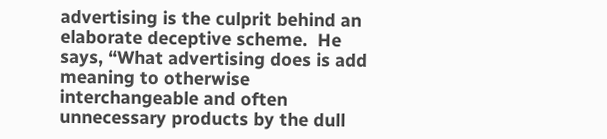advertising is the culprit behind an elaborate deceptive scheme.  He says, “What advertising does is add meaning to otherwise interchangeable and often unnecessary products by the dull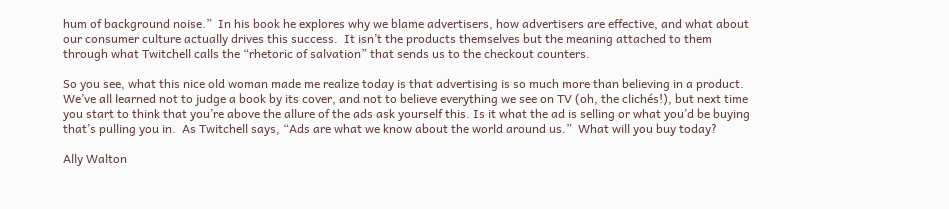hum of background noise.”  In his book he explores why we blame advertisers, how advertisers are effective, and what about our consumer culture actually drives this success.  It isn’t the products themselves but the meaning attached to them through what Twitchell calls the “rhetoric of salvation” that sends us to the checkout counters.

So you see, what this nice old woman made me realize today is that advertising is so much more than believing in a product.  We’ve all learned not to judge a book by its cover, and not to believe everything we see on TV (oh, the clichés!), but next time you start to think that you’re above the allure of the ads ask yourself this. Is it what the ad is selling or what you’d be buying that’s pulling you in.  As Twitchell says, “Ads are what we know about the world around us.”  What will you buy today?

Ally Walton